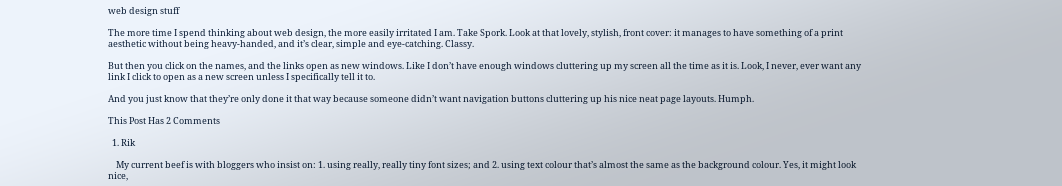web design stuff

The more time I spend thinking about web design, the more easily irritated I am. Take Spork. Look at that lovely, stylish, front cover: it manages to have something of a print aesthetic without being heavy-handed, and it’s clear, simple and eye-catching. Classy.

But then you click on the names, and the links open as new windows. Like I don’t have enough windows cluttering up my screen all the time as it is. Look, I never, ever want any link I click to open as a new screen unless I specifically tell it to.

And you just know that they’re only done it that way because someone didn’t want navigation buttons cluttering up his nice neat page layouts. Humph.

This Post Has 2 Comments

  1. Rik

    My current beef is with bloggers who insist on: 1. using really, really tiny font sizes; and 2. using text colour that’s almost the same as the background colour. Yes, it might look nice,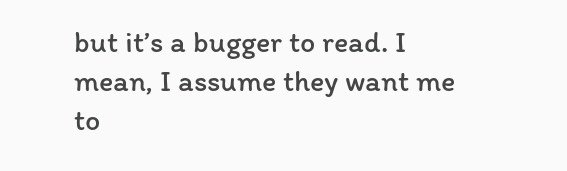but it’s a bugger to read. I mean, I assume they want me to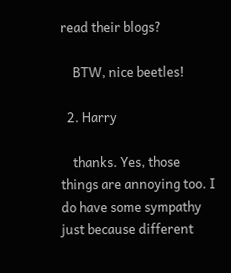read their blogs?

    BTW, nice beetles!

  2. Harry

    thanks. Yes, those things are annoying too. I do have some sympathy just because different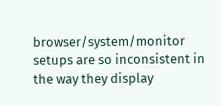browser/system/monitor setups are so inconsistent in the way they display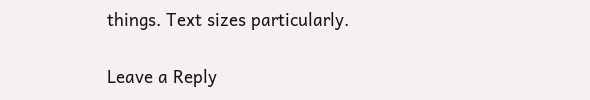things. Text sizes particularly.

Leave a Reply